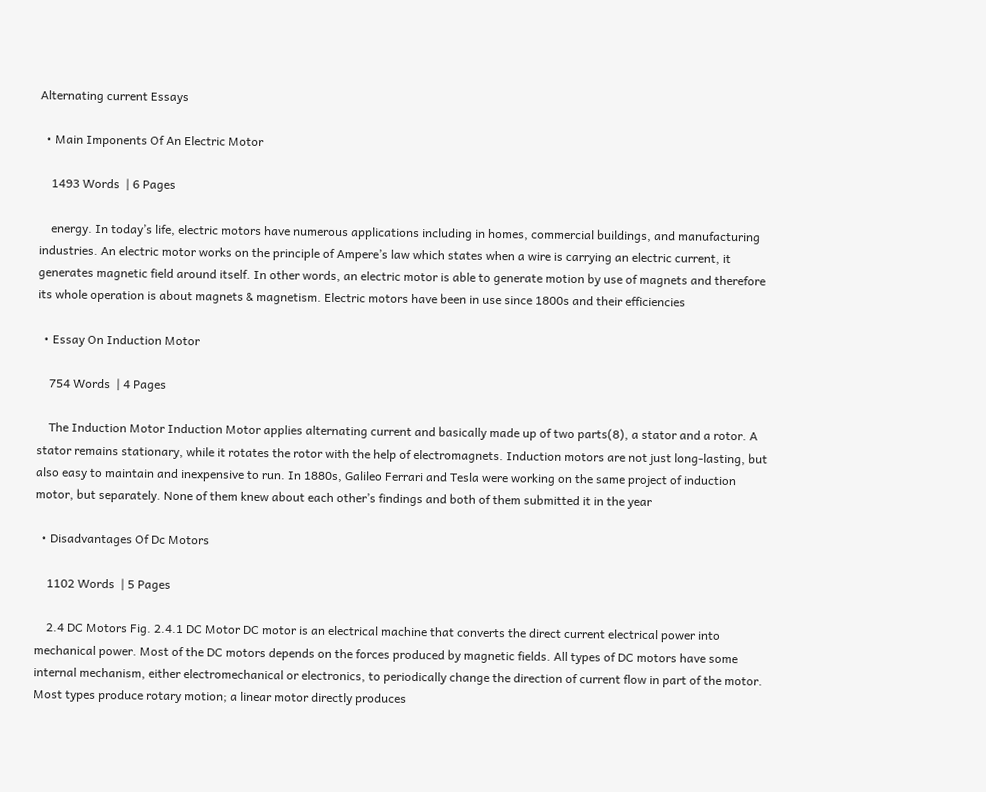Alternating current Essays

  • Main Imponents Of An Electric Motor

    1493 Words  | 6 Pages

    energy. In today’s life, electric motors have numerous applications including in homes, commercial buildings, and manufacturing industries. An electric motor works on the principle of Ampere’s law which states when a wire is carrying an electric current, it generates magnetic field around itself. In other words, an electric motor is able to generate motion by use of magnets and therefore its whole operation is about magnets & magnetism. Electric motors have been in use since 1800s and their efficiencies

  • Essay On Induction Motor

    754 Words  | 4 Pages

    The Induction Motor Induction Motor applies alternating current and basically made up of two parts(8), a stator and a rotor. A stator remains stationary, while it rotates the rotor with the help of electromagnets. Induction motors are not just long-lasting, but also easy to maintain and inexpensive to run. In 1880s, Galileo Ferrari and Tesla were working on the same project of induction motor, but separately. None of them knew about each other’s findings and both of them submitted it in the year

  • Disadvantages Of Dc Motors

    1102 Words  | 5 Pages

    2.4 DC Motors Fig. 2.4.1 DC Motor DC motor is an electrical machine that converts the direct current electrical power into mechanical power. Most of the DC motors depends on the forces produced by magnetic fields. All types of DC motors have some internal mechanism, either electromechanical or electronics, to periodically change the direction of current flow in part of the motor. Most types produce rotary motion; a linear motor directly produces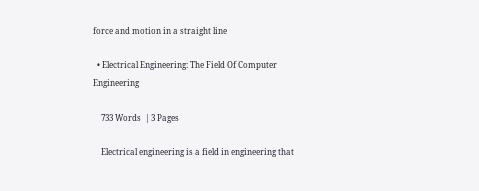force and motion in a straight line

  • Electrical Engineering: The Field Of Computer Engineering

    733 Words  | 3 Pages

    Electrical engineering is a field in engineering that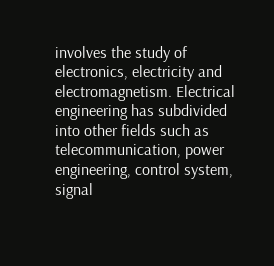involves the study of electronics, electricity and electromagnetism. Electrical engineering has subdivided into other fields such as telecommunication, power engineering, control system, signal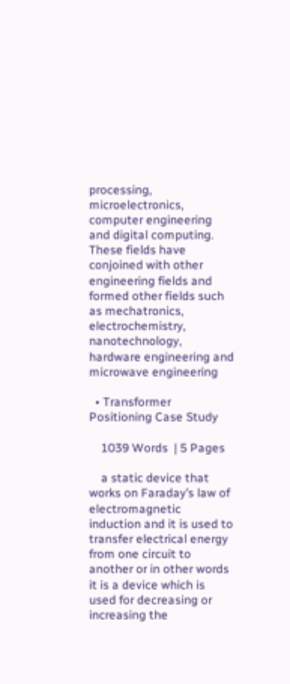processing, microelectronics, computer engineering and digital computing. These fields have conjoined with other engineering fields and formed other fields such as mechatronics, electrochemistry, nanotechnology, hardware engineering and microwave engineering

  • Transformer Positioning Case Study

    1039 Words  | 5 Pages

    a static device that works on Faraday’s law of electromagnetic induction and it is used to transfer electrical energy from one circuit to another or in other words it is a device which is used for decreasing or increasing the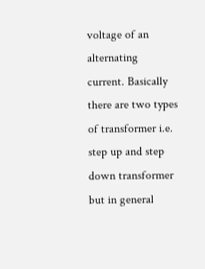voltage of an alternating current. Basically there are two types of transformer i.e. step up and step down transformer but in general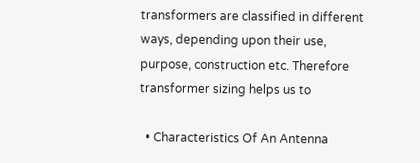transformers are classified in different ways, depending upon their use, purpose, construction etc. Therefore transformer sizing helps us to

  • Characteristics Of An Antenna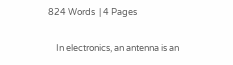824 Words  | 4 Pages

    In electronics, an antenna is an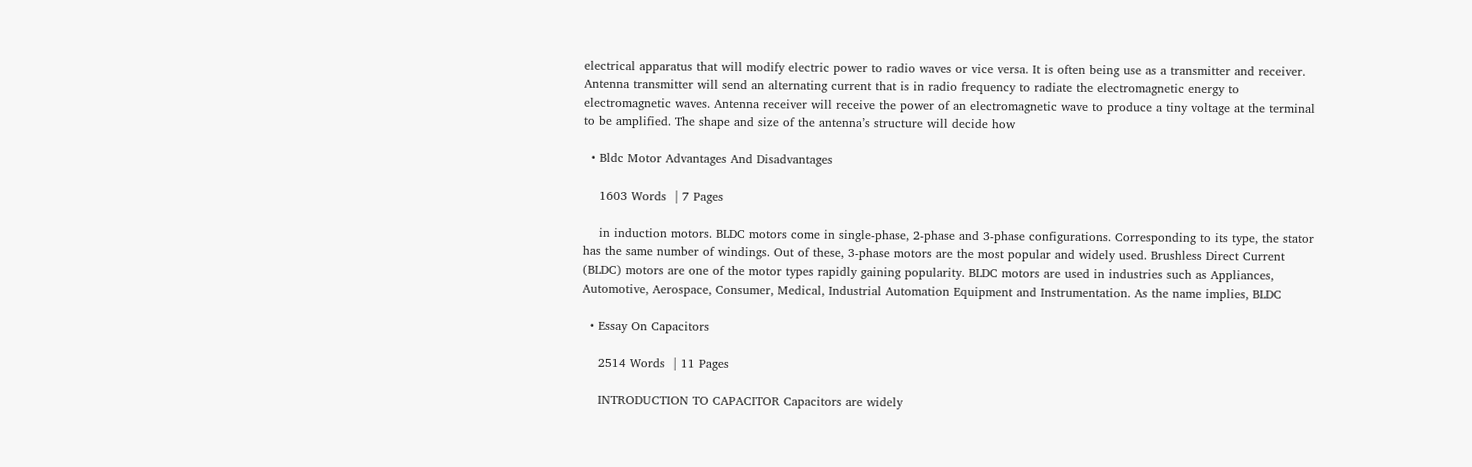electrical apparatus that will modify electric power to radio waves or vice versa. It is often being use as a transmitter and receiver. Antenna transmitter will send an alternating current that is in radio frequency to radiate the electromagnetic energy to electromagnetic waves. Antenna receiver will receive the power of an electromagnetic wave to produce a tiny voltage at the terminal to be amplified. The shape and size of the antenna’s structure will decide how

  • Bldc Motor Advantages And Disadvantages

    1603 Words  | 7 Pages

    in induction motors. BLDC motors come in single-phase, 2-phase and 3-phase configurations. Corresponding to its type, the stator has the same number of windings. Out of these, 3-phase motors are the most popular and widely used. Brushless Direct Current (BLDC) motors are one of the motor types rapidly gaining popularity. BLDC motors are used in industries such as Appliances, Automotive, Aerospace, Consumer, Medical, Industrial Automation Equipment and Instrumentation. As the name implies, BLDC

  • Essay On Capacitors

    2514 Words  | 11 Pages

    INTRODUCTION TO CAPACITOR Capacitors are widely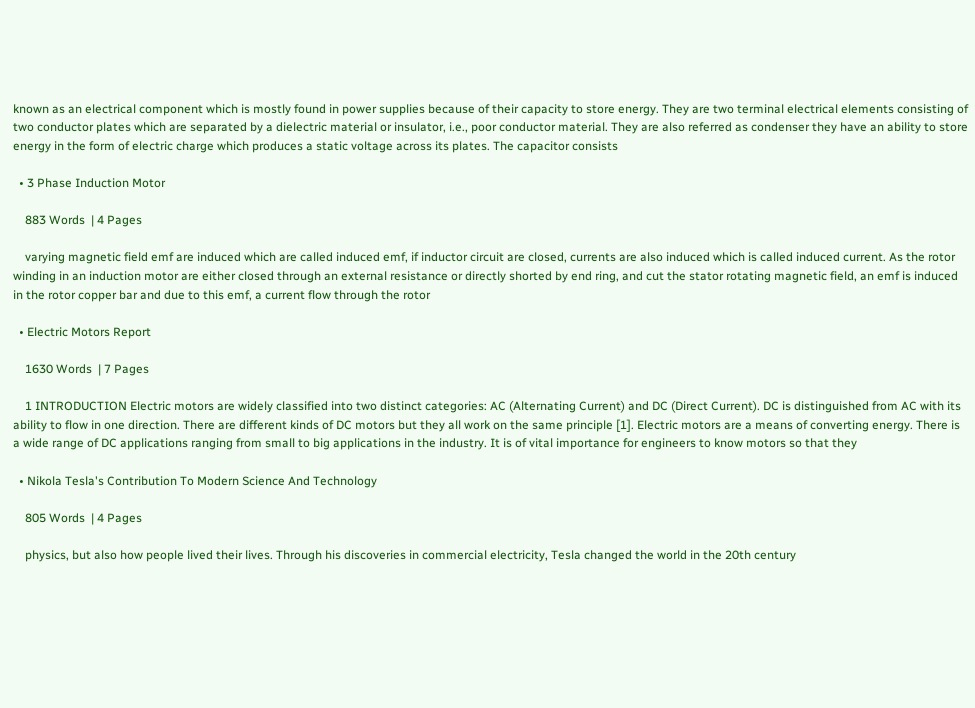known as an electrical component which is mostly found in power supplies because of their capacity to store energy. They are two terminal electrical elements consisting of two conductor plates which are separated by a dielectric material or insulator, i.e., poor conductor material. They are also referred as condenser they have an ability to store energy in the form of electric charge which produces a static voltage across its plates. The capacitor consists

  • 3 Phase Induction Motor

    883 Words  | 4 Pages

    varying magnetic field emf are induced which are called induced emf, if inductor circuit are closed, currents are also induced which is called induced current. As the rotor winding in an induction motor are either closed through an external resistance or directly shorted by end ring, and cut the stator rotating magnetic field, an emf is induced in the rotor copper bar and due to this emf, a current flow through the rotor

  • Electric Motors Report

    1630 Words  | 7 Pages

    1 INTRODUCTION Electric motors are widely classified into two distinct categories: AC (Alternating Current) and DC (Direct Current). DC is distinguished from AC with its ability to flow in one direction. There are different kinds of DC motors but they all work on the same principle [1]. Electric motors are a means of converting energy. There is a wide range of DC applications ranging from small to big applications in the industry. It is of vital importance for engineers to know motors so that they

  • Nikola Tesla's Contribution To Modern Science And Technology

    805 Words  | 4 Pages

    physics, but also how people lived their lives. Through his discoveries in commercial electricity, Tesla changed the world in the 20th century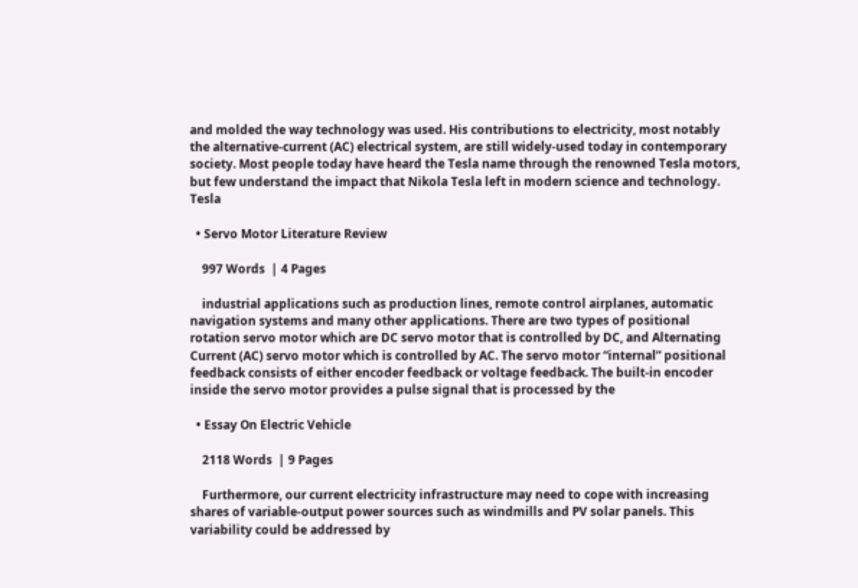and molded the way technology was used. His contributions to electricity, most notably the alternative-current (AC) electrical system, are still widely-used today in contemporary society. Most people today have heard the Tesla name through the renowned Tesla motors, but few understand the impact that Nikola Tesla left in modern science and technology. Tesla

  • Servo Motor Literature Review

    997 Words  | 4 Pages

    industrial applications such as production lines, remote control airplanes, automatic navigation systems and many other applications. There are two types of positional rotation servo motor which are DC servo motor that is controlled by DC, and Alternating Current (AC) servo motor which is controlled by AC. The servo motor “internal” positional feedback consists of either encoder feedback or voltage feedback. The built-in encoder inside the servo motor provides a pulse signal that is processed by the

  • Essay On Electric Vehicle

    2118 Words  | 9 Pages

    Furthermore, our current electricity infrastructure may need to cope with increasing shares of variable-output power sources such as windmills and PV solar panels. This variability could be addressed by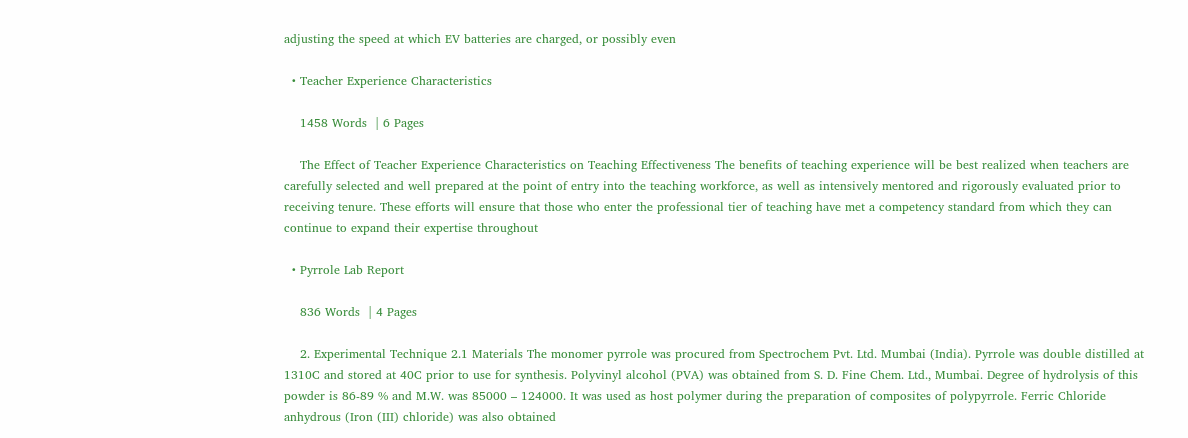adjusting the speed at which EV batteries are charged, or possibly even

  • Teacher Experience Characteristics

    1458 Words  | 6 Pages

    The Effect of Teacher Experience Characteristics on Teaching Effectiveness The benefits of teaching experience will be best realized when teachers are carefully selected and well prepared at the point of entry into the teaching workforce, as well as intensively mentored and rigorously evaluated prior to receiving tenure. These efforts will ensure that those who enter the professional tier of teaching have met a competency standard from which they can continue to expand their expertise throughout

  • Pyrrole Lab Report

    836 Words  | 4 Pages

    2. Experimental Technique 2.1 Materials The monomer pyrrole was procured from Spectrochem Pvt. Ltd. Mumbai (India). Pyrrole was double distilled at 1310C and stored at 40C prior to use for synthesis. Polyvinyl alcohol (PVA) was obtained from S. D. Fine Chem. Ltd., Mumbai. Degree of hydrolysis of this powder is 86-89 % and M.W. was 85000 – 124000. It was used as host polymer during the preparation of composites of polypyrrole. Ferric Chloride anhydrous (Iron (III) chloride) was also obtained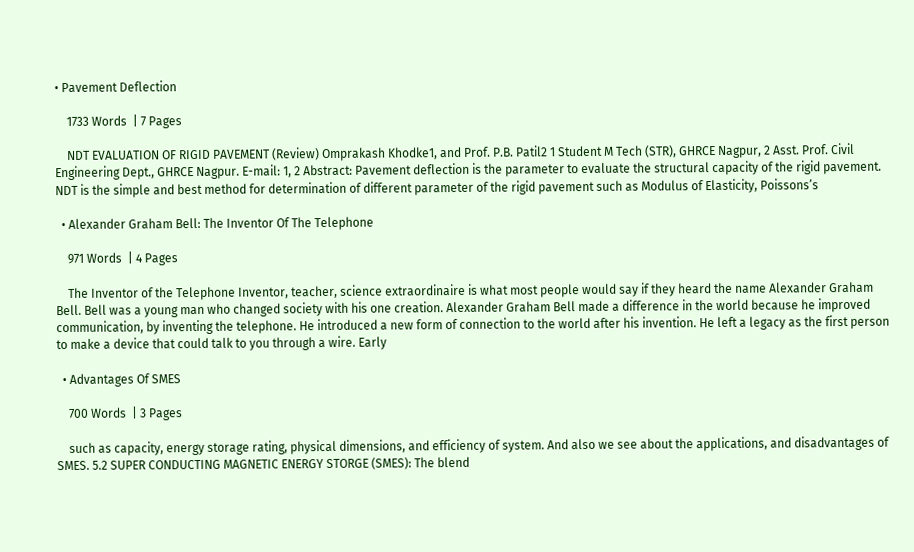• Pavement Deflection

    1733 Words  | 7 Pages

    NDT EVALUATION OF RIGID PAVEMENT (Review) Omprakash Khodke1, and Prof. P.B. Patil2 1 Student M Tech (STR), GHRCE Nagpur, 2 Asst. Prof. Civil Engineering Dept., GHRCE Nagpur. E-mail: 1, 2 Abstract: Pavement deflection is the parameter to evaluate the structural capacity of the rigid pavement. NDT is the simple and best method for determination of different parameter of the rigid pavement such as Modulus of Elasticity, Poissons’s

  • Alexander Graham Bell: The Inventor Of The Telephone

    971 Words  | 4 Pages

    The Inventor of the Telephone Inventor, teacher, science extraordinaire is what most people would say if they heard the name Alexander Graham Bell. Bell was a young man who changed society with his one creation. Alexander Graham Bell made a difference in the world because he improved communication, by inventing the telephone. He introduced a new form of connection to the world after his invention. He left a legacy as the first person to make a device that could talk to you through a wire. Early

  • Advantages Of SMES

    700 Words  | 3 Pages

    such as capacity, energy storage rating, physical dimensions, and efficiency of system. And also we see about the applications, and disadvantages of SMES. 5.2 SUPER CONDUCTING MAGNETIC ENERGY STORGE (SMES): The blend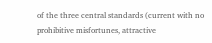of the three central standards (current with no prohibitive misfortunes, attractive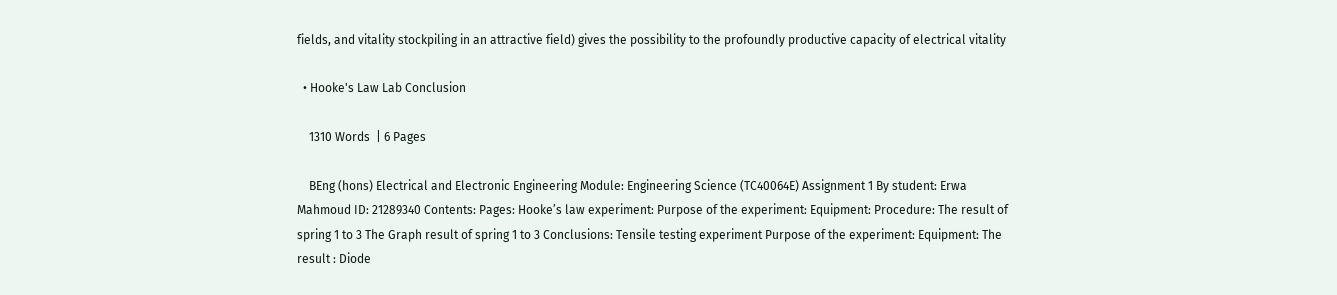fields, and vitality stockpiling in an attractive field) gives the possibility to the profoundly productive capacity of electrical vitality

  • Hooke's Law Lab Conclusion

    1310 Words  | 6 Pages

    BEng (hons) Electrical and Electronic Engineering Module: Engineering Science (TC40064E) Assignment 1 By student: Erwa Mahmoud ID: 21289340 Contents: Pages: Hooke’s law experiment: Purpose of the experiment: Equipment: Procedure: The result of spring 1 to 3 The Graph result of spring 1 to 3 Conclusions: Tensile testing experiment Purpose of the experiment: Equipment: The result : Diode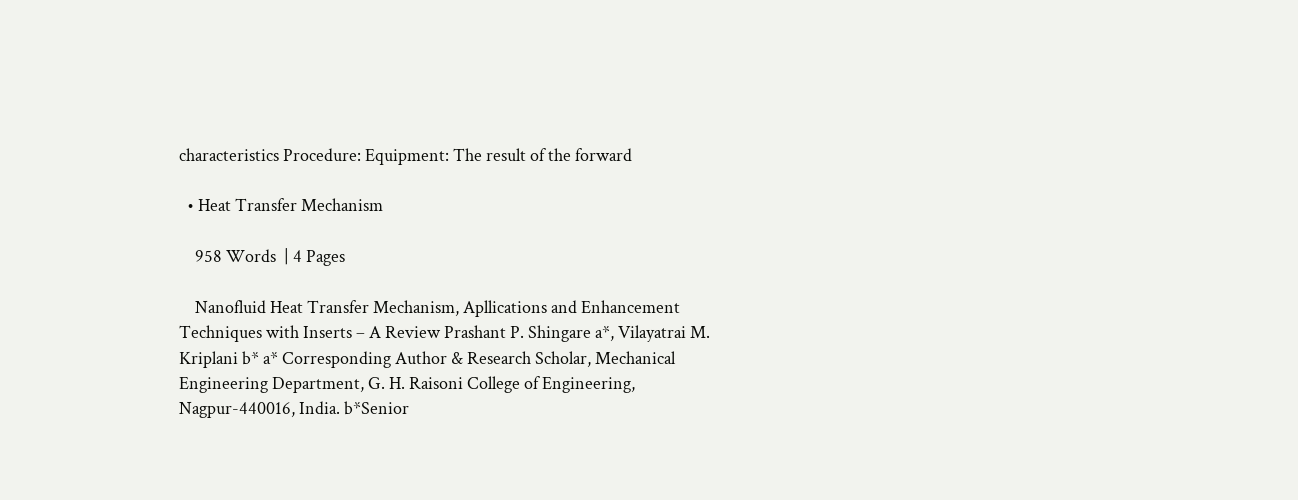characteristics Procedure: Equipment: The result of the forward

  • Heat Transfer Mechanism

    958 Words  | 4 Pages

    Nanofluid Heat Transfer Mechanism, Apllications and Enhancement Techniques with Inserts – A Review Prashant P. Shingare a*, Vilayatrai M. Kriplani b* a* Corresponding Author & Research Scholar, Mechanical Engineering Department, G. H. Raisoni College of Engineering, Nagpur-440016, India. b*Senior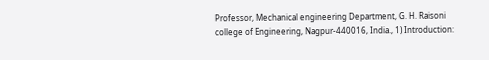Professor, Mechanical engineering Department, G. H. Raisoni college of Engineering, Nagpur-440016, India., 1) Introduction: